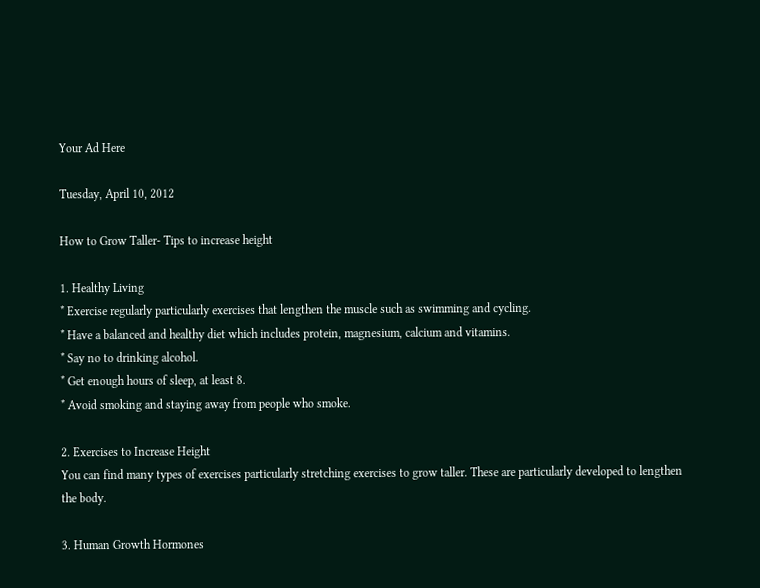Your Ad Here

Tuesday, April 10, 2012

How to Grow Taller- Tips to increase height

1. Healthy Living
* Exercise regularly particularly exercises that lengthen the muscle such as swimming and cycling.
* Have a balanced and healthy diet which includes protein, magnesium, calcium and vitamins.
* Say no to drinking alcohol.
* Get enough hours of sleep, at least 8.
* Avoid smoking and staying away from people who smoke.

2. Exercises to Increase Height
You can find many types of exercises particularly stretching exercises to grow taller. These are particularly developed to lengthen the body.

3. Human Growth Hormones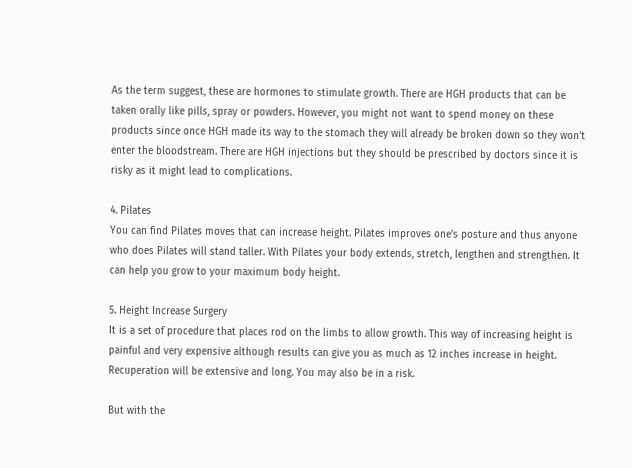As the term suggest, these are hormones to stimulate growth. There are HGH products that can be taken orally like pills, spray or powders. However, you might not want to spend money on these products since once HGH made its way to the stomach they will already be broken down so they won’t enter the bloodstream. There are HGH injections but they should be prescribed by doctors since it is risky as it might lead to complications.

4. Pilates
You can find Pilates moves that can increase height. Pilates improves one’s posture and thus anyone who does Pilates will stand taller. With Pilates your body extends, stretch, lengthen and strengthen. It can help you grow to your maximum body height.

5. Height Increase Surgery
It is a set of procedure that places rod on the limbs to allow growth. This way of increasing height is painful and very expensive although results can give you as much as 12 inches increase in height. Recuperation will be extensive and long. You may also be in a risk.

But with the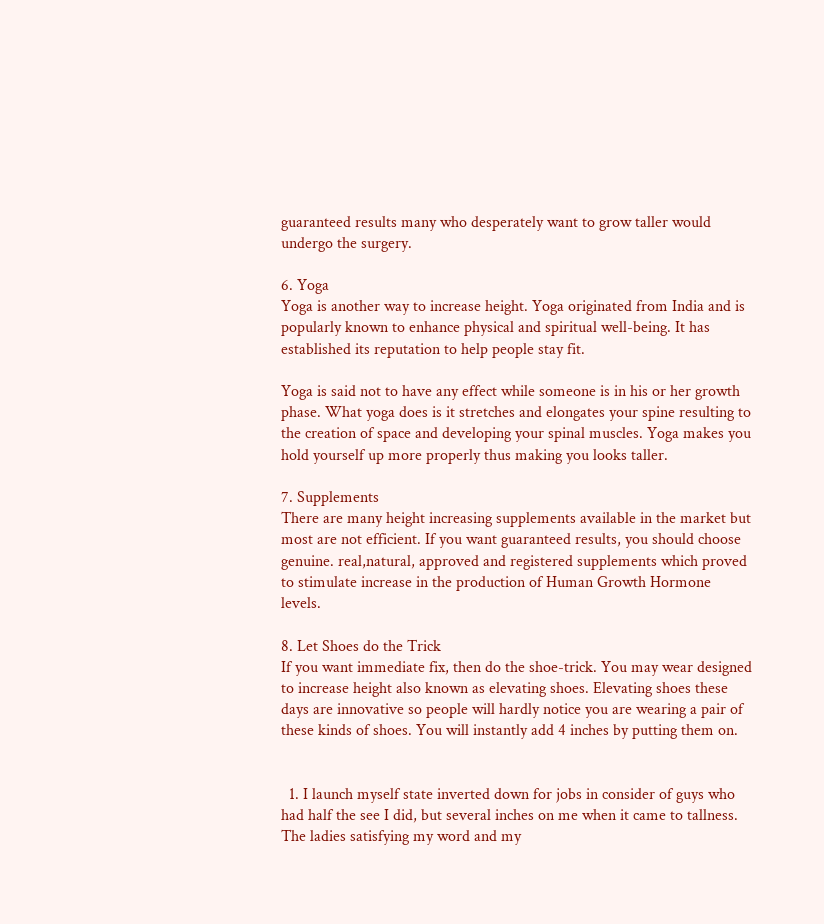guaranteed results many who desperately want to grow taller would undergo the surgery.

6. Yoga
Yoga is another way to increase height. Yoga originated from India and is popularly known to enhance physical and spiritual well-being. It has established its reputation to help people stay fit.

Yoga is said not to have any effect while someone is in his or her growth phase. What yoga does is it stretches and elongates your spine resulting to the creation of space and developing your spinal muscles. Yoga makes you hold yourself up more properly thus making you looks taller.

7. Supplements
There are many height increasing supplements available in the market but most are not efficient. If you want guaranteed results, you should choose genuine. real,natural, approved and registered supplements which proved to stimulate increase in the production of Human Growth Hormone levels.

8. Let Shoes do the Trick
If you want immediate fix, then do the shoe-trick. You may wear designed to increase height also known as elevating shoes. Elevating shoes these days are innovative so people will hardly notice you are wearing a pair of these kinds of shoes. You will instantly add 4 inches by putting them on.


  1. I launch myself state inverted down for jobs in consider of guys who had half the see I did, but several inches on me when it came to tallness. The ladies satisfying my word and my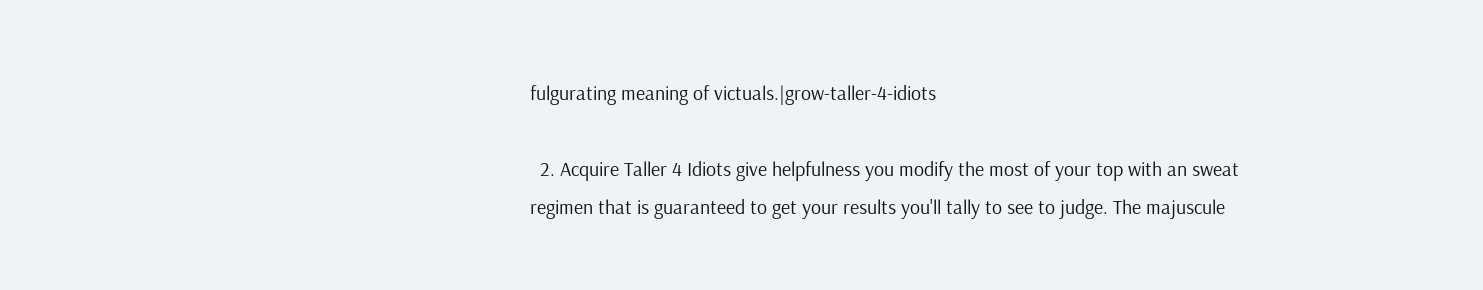fulgurating meaning of victuals.|grow-taller-4-idiots

  2. Acquire Taller 4 Idiots give helpfulness you modify the most of your top with an sweat regimen that is guaranteed to get your results you'll tally to see to judge. The majuscule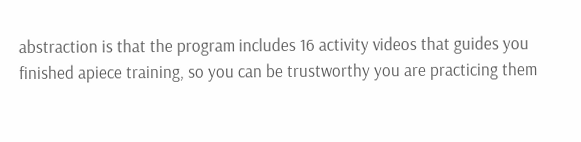abstraction is that the program includes 16 activity videos that guides you finished apiece training, so you can be trustworthy you are practicing them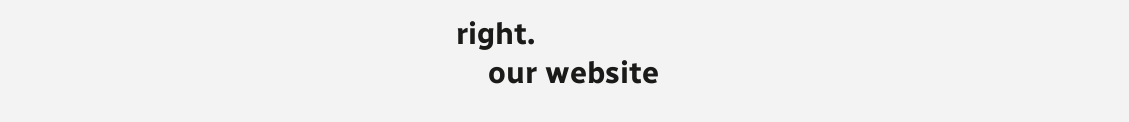right.
    our website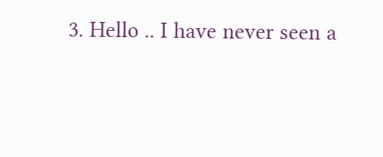3. Hello .. I have never seen a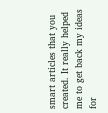smart articles that you created. It really helped me to get back my ideas for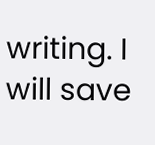writing. I will save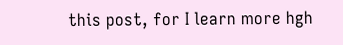this post, for I learn more hgh